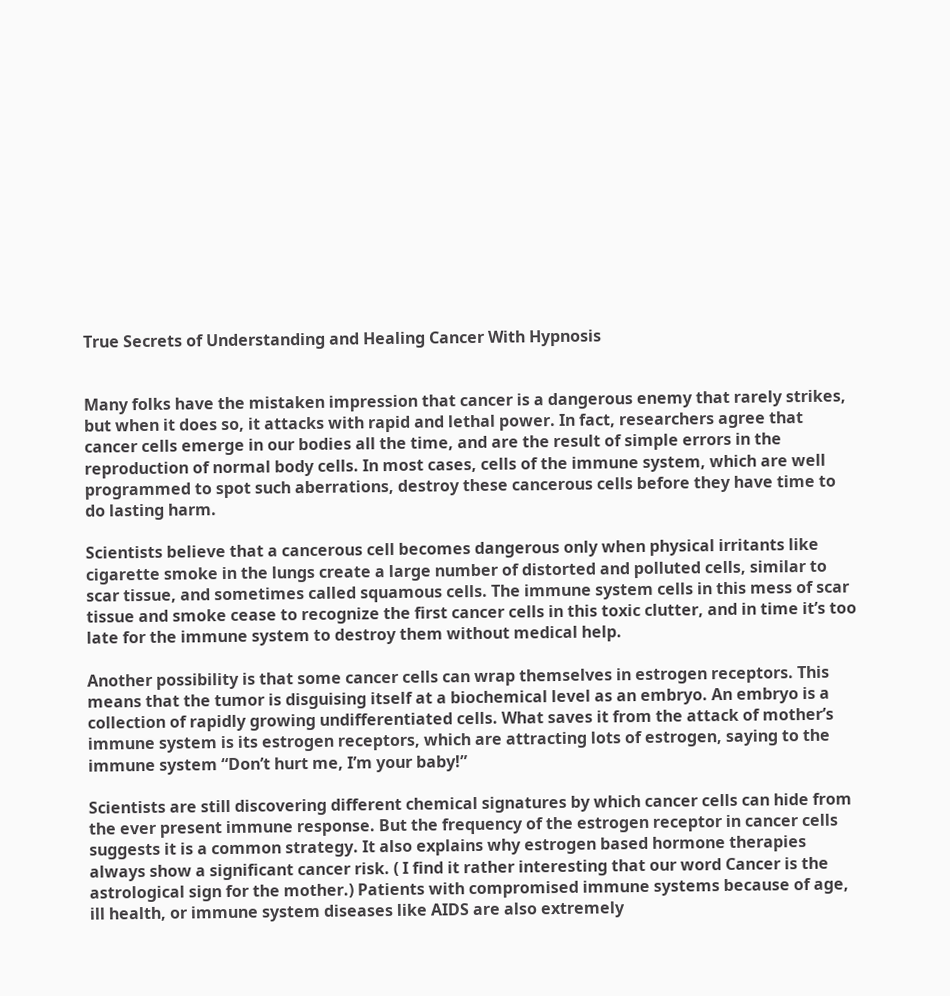True Secrets of Understanding and Healing Cancer With Hypnosis


Many folks have the mistaken impression that cancer is a dangerous enemy that rarely strikes, but when it does so, it attacks with rapid and lethal power. In fact, researchers agree that cancer cells emerge in our bodies all the time, and are the result of simple errors in the reproduction of normal body cells. In most cases, cells of the immune system, which are well programmed to spot such aberrations, destroy these cancerous cells before they have time to do lasting harm.

Scientists believe that a cancerous cell becomes dangerous only when physical irritants like cigarette smoke in the lungs create a large number of distorted and polluted cells, similar to scar tissue, and sometimes called squamous cells. The immune system cells in this mess of scar tissue and smoke cease to recognize the first cancer cells in this toxic clutter, and in time it’s too late for the immune system to destroy them without medical help.

Another possibility is that some cancer cells can wrap themselves in estrogen receptors. This means that the tumor is disguising itself at a biochemical level as an embryo. An embryo is a collection of rapidly growing undifferentiated cells. What saves it from the attack of mother’s immune system is its estrogen receptors, which are attracting lots of estrogen, saying to the immune system “Don’t hurt me, I’m your baby!”

Scientists are still discovering different chemical signatures by which cancer cells can hide from the ever present immune response. But the frequency of the estrogen receptor in cancer cells suggests it is a common strategy. It also explains why estrogen based hormone therapies always show a significant cancer risk. ( I find it rather interesting that our word Cancer is the astrological sign for the mother.) Patients with compromised immune systems because of age, ill health, or immune system diseases like AIDS are also extremely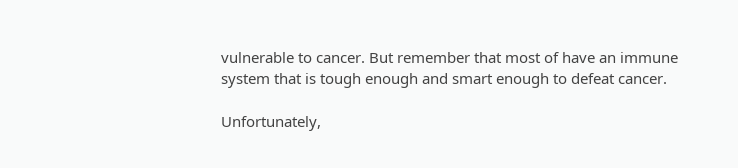vulnerable to cancer. But remember that most of have an immune system that is tough enough and smart enough to defeat cancer.

Unfortunately,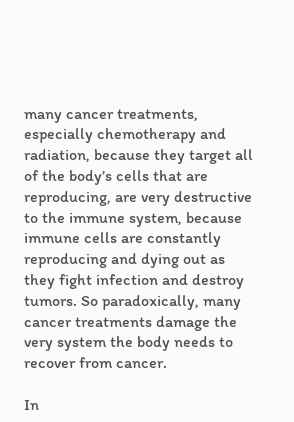many cancer treatments, especially chemotherapy and radiation, because they target all of the body’s cells that are reproducing, are very destructive to the immune system, because immune cells are constantly reproducing and dying out as they fight infection and destroy tumors. So paradoxically, many cancer treatments damage the very system the body needs to recover from cancer.

In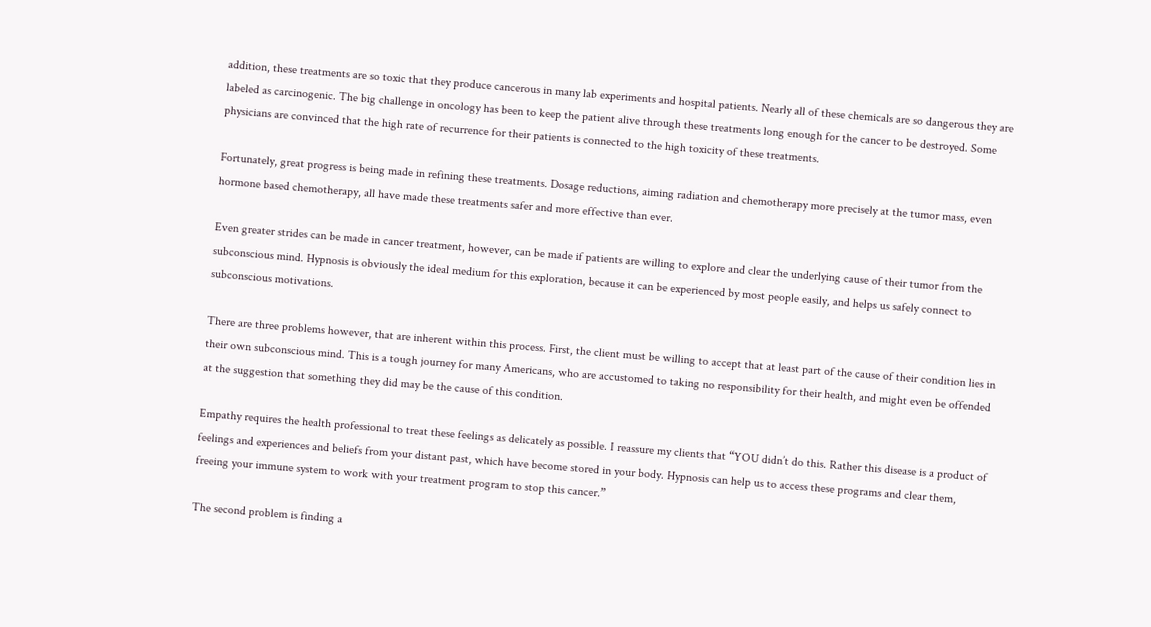addition, these treatments are so toxic that they produce cancerous in many lab experiments and hospital patients. Nearly all of these chemicals are so dangerous they are labeled as carcinogenic. The big challenge in oncology has been to keep the patient alive through these treatments long enough for the cancer to be destroyed. Some physicians are convinced that the high rate of recurrence for their patients is connected to the high toxicity of these treatments.

Fortunately, great progress is being made in refining these treatments. Dosage reductions, aiming radiation and chemotherapy more precisely at the tumor mass, even hormone based chemotherapy, all have made these treatments safer and more effective than ever.

Even greater strides can be made in cancer treatment, however, can be made if patients are willing to explore and clear the underlying cause of their tumor from the subconscious mind. Hypnosis is obviously the ideal medium for this exploration, because it can be experienced by most people easily, and helps us safely connect to subconscious motivations.

There are three problems however, that are inherent within this process. First, the client must be willing to accept that at least part of the cause of their condition lies in their own subconscious mind. This is a tough journey for many Americans, who are accustomed to taking no responsibility for their health, and might even be offended at the suggestion that something they did may be the cause of this condition.

Empathy requires the health professional to treat these feelings as delicately as possible. I reassure my clients that “YOU didn’t do this. Rather this disease is a product of feelings and experiences and beliefs from your distant past, which have become stored in your body. Hypnosis can help us to access these programs and clear them, freeing your immune system to work with your treatment program to stop this cancer.”

The second problem is finding a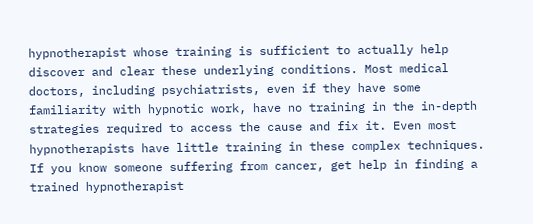hypnotherapist whose training is sufficient to actually help discover and clear these underlying conditions. Most medical doctors, including psychiatrists, even if they have some familiarity with hypnotic work, have no training in the in-depth strategies required to access the cause and fix it. Even most hypnotherapists have little training in these complex techniques. If you know someone suffering from cancer, get help in finding a trained hypnotherapist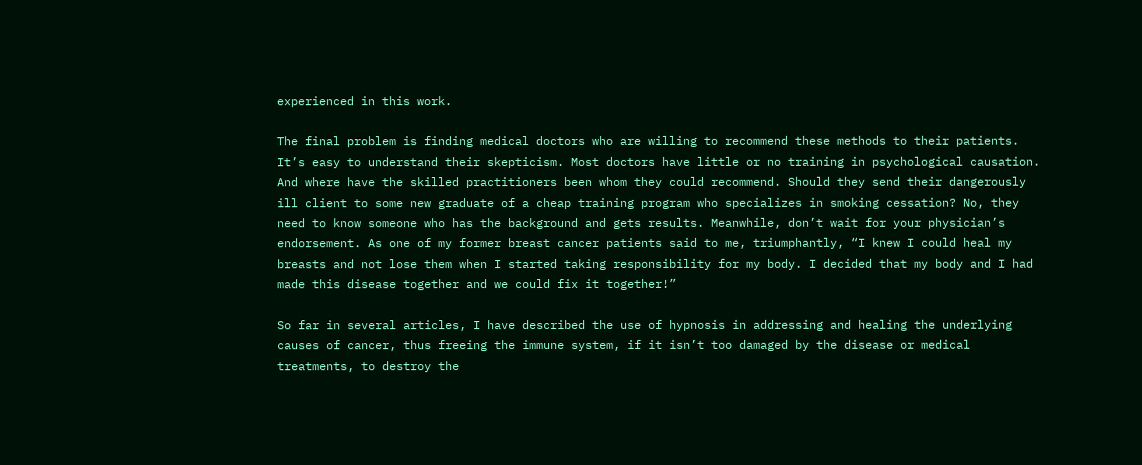experienced in this work.

The final problem is finding medical doctors who are willing to recommend these methods to their patients. It’s easy to understand their skepticism. Most doctors have little or no training in psychological causation. And where have the skilled practitioners been whom they could recommend. Should they send their dangerously ill client to some new graduate of a cheap training program who specializes in smoking cessation? No, they need to know someone who has the background and gets results. Meanwhile, don’t wait for your physician’s endorsement. As one of my former breast cancer patients said to me, triumphantly, “I knew I could heal my breasts and not lose them when I started taking responsibility for my body. I decided that my body and I had made this disease together and we could fix it together!”

So far in several articles, I have described the use of hypnosis in addressing and healing the underlying causes of cancer, thus freeing the immune system, if it isn’t too damaged by the disease or medical treatments, to destroy the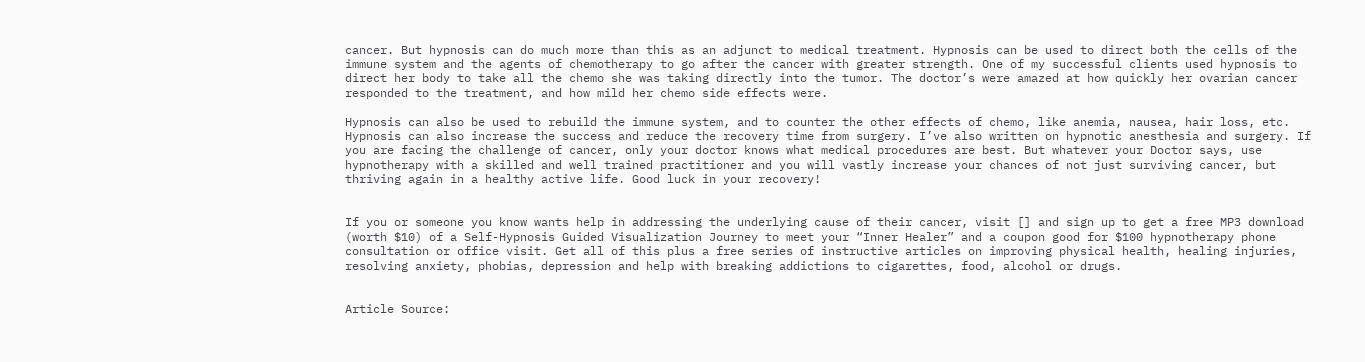cancer. But hypnosis can do much more than this as an adjunct to medical treatment. Hypnosis can be used to direct both the cells of the immune system and the agents of chemotherapy to go after the cancer with greater strength. One of my successful clients used hypnosis to direct her body to take all the chemo she was taking directly into the tumor. The doctor’s were amazed at how quickly her ovarian cancer responded to the treatment, and how mild her chemo side effects were.

Hypnosis can also be used to rebuild the immune system, and to counter the other effects of chemo, like anemia, nausea, hair loss, etc. Hypnosis can also increase the success and reduce the recovery time from surgery. I’ve also written on hypnotic anesthesia and surgery. If you are facing the challenge of cancer, only your doctor knows what medical procedures are best. But whatever your Doctor says, use hypnotherapy with a skilled and well trained practitioner and you will vastly increase your chances of not just surviving cancer, but thriving again in a healthy active life. Good luck in your recovery!


If you or someone you know wants help in addressing the underlying cause of their cancer, visit [] and sign up to get a free MP3 download (worth $10) of a Self-Hypnosis Guided Visualization Journey to meet your “Inner Healer” and a coupon good for $100 hypnotherapy phone consultation or office visit. Get all of this plus a free series of instructive articles on improving physical health, healing injuries, resolving anxiety, phobias, depression and help with breaking addictions to cigarettes, food, alcohol or drugs.


Article Source: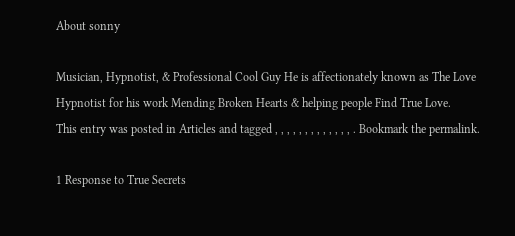About sonny

Musician, Hypnotist, & Professional Cool Guy He is affectionately known as The Love Hypnotist for his work Mending Broken Hearts & helping people Find True Love.
This entry was posted in Articles and tagged , , , , , , , , , , , , , . Bookmark the permalink.

1 Response to True Secrets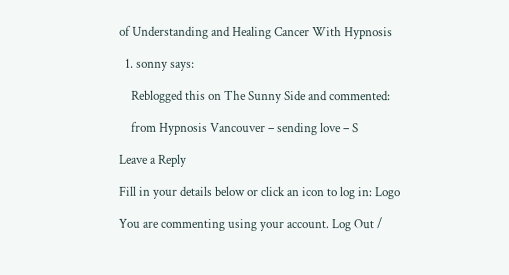of Understanding and Healing Cancer With Hypnosis

  1. sonny says:

    Reblogged this on The Sunny Side and commented:

    from Hypnosis Vancouver – sending love – S

Leave a Reply

Fill in your details below or click an icon to log in: Logo

You are commenting using your account. Log Out /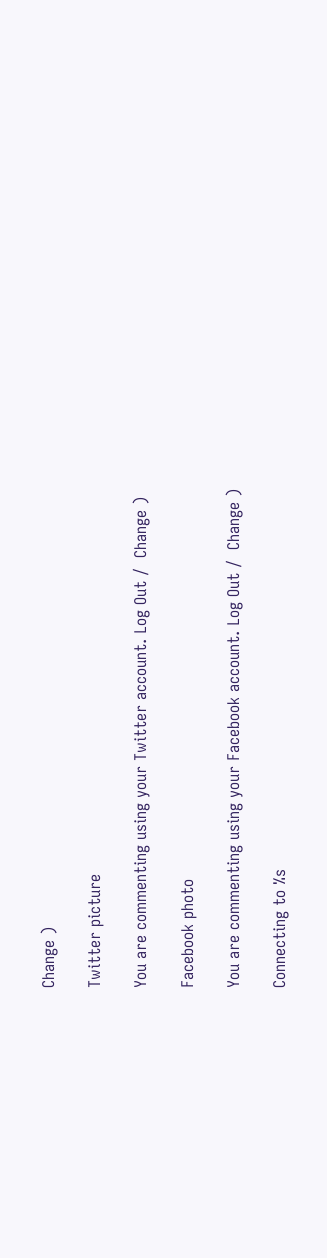Change )

Twitter picture

You are commenting using your Twitter account. Log Out /  Change )

Facebook photo

You are commenting using your Facebook account. Log Out /  Change )

Connecting to %s